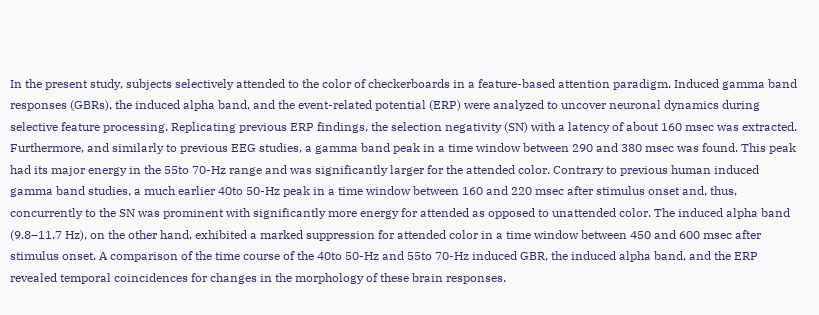In the present study, subjects selectively attended to the color of checkerboards in a feature-based attention paradigm. Induced gamma band responses (GBRs), the induced alpha band, and the event-related potential (ERP) were analyzed to uncover neuronal dynamics during selective feature processing. Replicating previous ERP findings, the selection negativity (SN) with a latency of about 160 msec was extracted. Furthermore, and similarly to previous EEG studies, a gamma band peak in a time window between 290 and 380 msec was found. This peak had its major energy in the 55to 70-Hz range and was significantly larger for the attended color. Contrary to previous human induced gamma band studies, a much earlier 40to 50-Hz peak in a time window between 160 and 220 msec after stimulus onset and, thus, concurrently to the SN was prominent with significantly more energy for attended as opposed to unattended color. The induced alpha band (9.8–11.7 Hz), on the other hand, exhibited a marked suppression for attended color in a time window between 450 and 600 msec after stimulus onset. A comparison of the time course of the 40to 50-Hz and 55to 70-Hz induced GBR, the induced alpha band, and the ERP revealed temporal coincidences for changes in the morphology of these brain responses.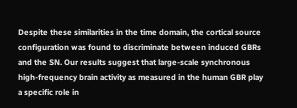Despite these similarities in the time domain, the cortical source configuration was found to discriminate between induced GBRs and the SN. Our results suggest that large-scale synchronous high-frequency brain activity as measured in the human GBR play a specific role in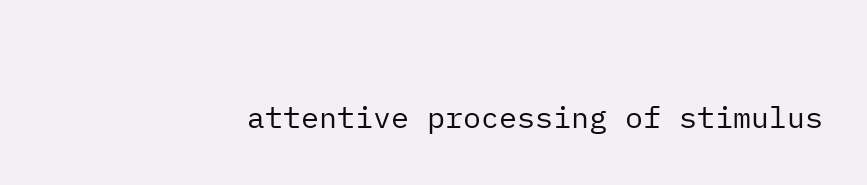attentive processing of stimulus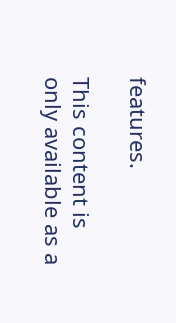features.

This content is only available as a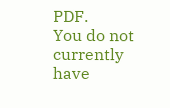PDF.
You do not currently have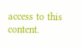access to this content.